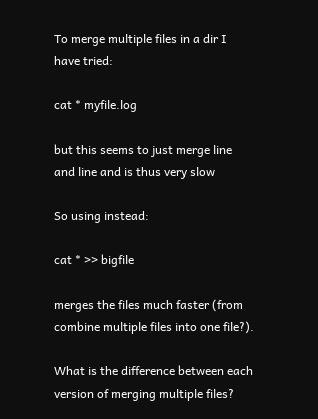To merge multiple files in a dir I have tried:

cat * myfile.log

but this seems to just merge line and line and is thus very slow

So using instead:

cat * >> bigfile

merges the files much faster (from combine multiple files into one file?).

What is the difference between each version of merging multiple files?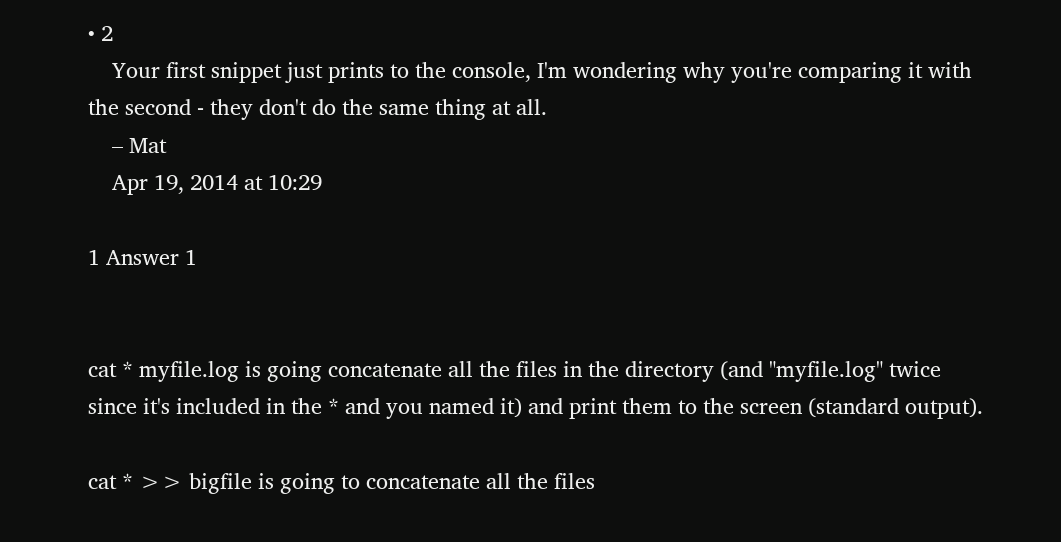• 2
    Your first snippet just prints to the console, I'm wondering why you're comparing it with the second - they don't do the same thing at all.
    – Mat
    Apr 19, 2014 at 10:29

1 Answer 1


cat * myfile.log is going concatenate all the files in the directory (and "myfile.log" twice since it's included in the * and you named it) and print them to the screen (standard output).

cat * >> bigfile is going to concatenate all the files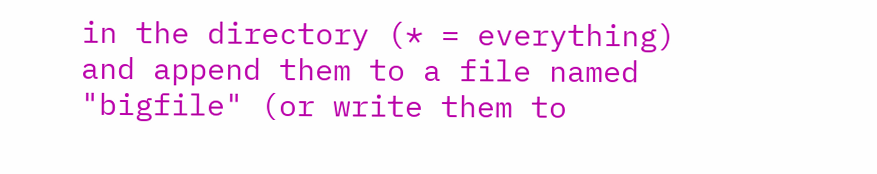in the directory (* = everything) and append them to a file named "bigfile" (or write them to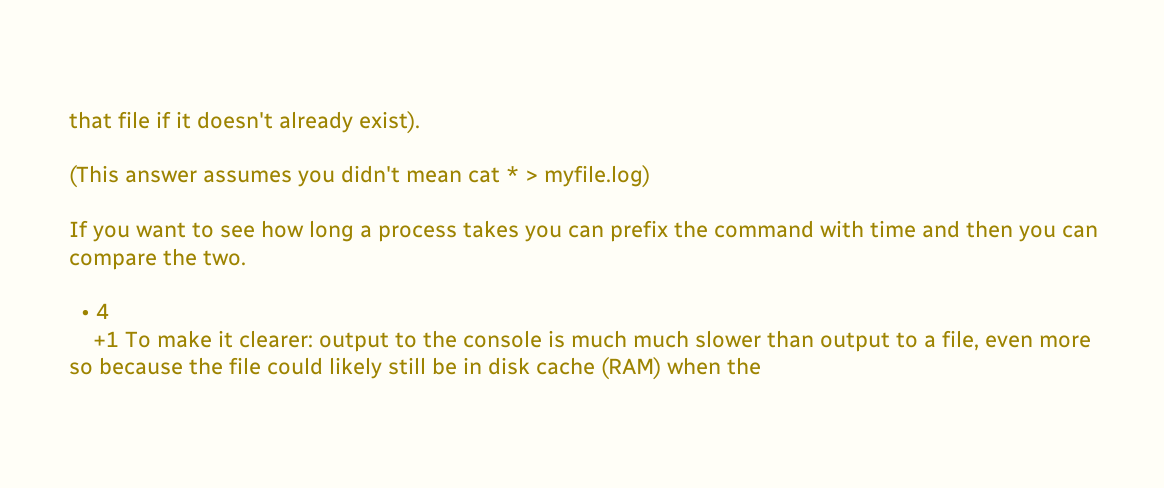that file if it doesn't already exist).

(This answer assumes you didn't mean cat * > myfile.log)

If you want to see how long a process takes you can prefix the command with time and then you can compare the two.

  • 4
    +1 To make it clearer: output to the console is much much slower than output to a file, even more so because the file could likely still be in disk cache (RAM) when the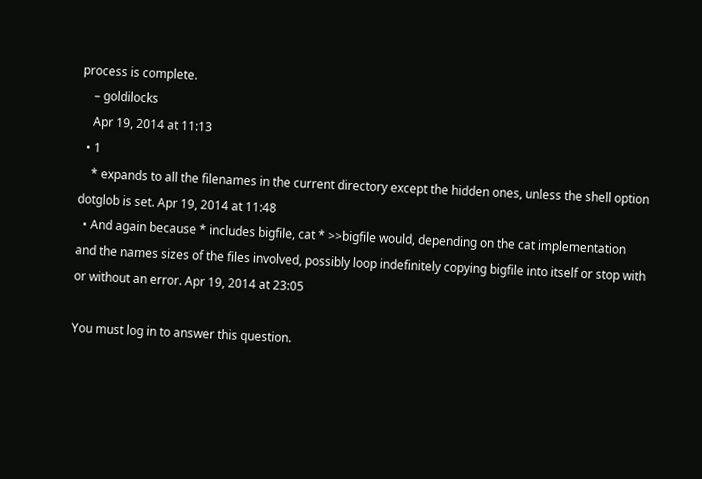process is complete.
    – goldilocks
    Apr 19, 2014 at 11:13
  • 1
    * expands to all the filenames in the current directory except the hidden ones, unless the shell option dotglob is set. Apr 19, 2014 at 11:48
  • And again because * includes bigfile, cat * >>bigfile would, depending on the cat implementation and the names sizes of the files involved, possibly loop indefinitely copying bigfile into itself or stop with or without an error. Apr 19, 2014 at 23:05

You must log in to answer this question.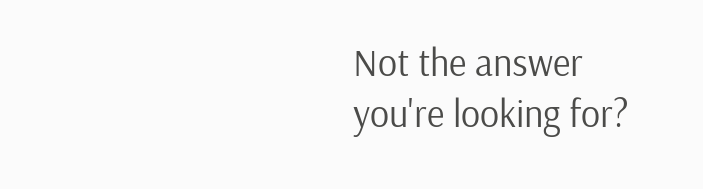Not the answer you're looking for?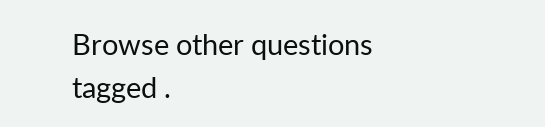Browse other questions tagged .